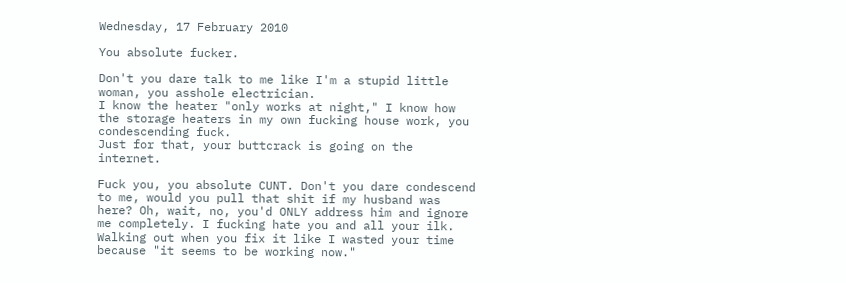Wednesday, 17 February 2010

You absolute fucker.

Don't you dare talk to me like I'm a stupid little woman, you asshole electrician.
I know the heater "only works at night," I know how the storage heaters in my own fucking house work, you condescending fuck.
Just for that, your buttcrack is going on the internet.

Fuck you, you absolute CUNT. Don't you dare condescend to me, would you pull that shit if my husband was here? Oh, wait, no, you'd ONLY address him and ignore me completely. I fucking hate you and all your ilk. Walking out when you fix it like I wasted your time because "it seems to be working now."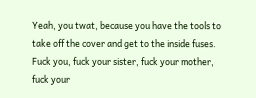Yeah, you twat, because you have the tools to take off the cover and get to the inside fuses. Fuck you, fuck your sister, fuck your mother, fuck your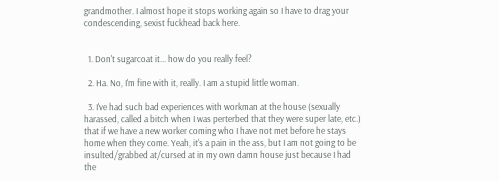grandmother. I almost hope it stops working again so I have to drag your condescending, sexist fuckhead back here.


  1. Don't sugarcoat it... how do you really feel?

  2. Ha. No, I'm fine with it, really. I am a stupid little woman.

  3. I've had such bad experiences with workman at the house (sexually harassed, called a bitch when I was perterbed that they were super late, etc.) that if we have a new worker coming who I have not met before he stays home when they come. Yeah, it's a pain in the ass, but I am not going to be insulted/grabbed at/cursed at in my own damn house just because I had the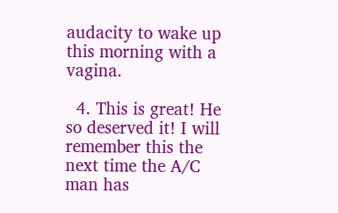audacity to wake up this morning with a vagina.

  4. This is great! He so deserved it! I will remember this the next time the A/C man has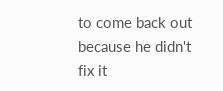to come back out because he didn't fix it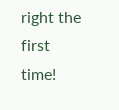right the first time!